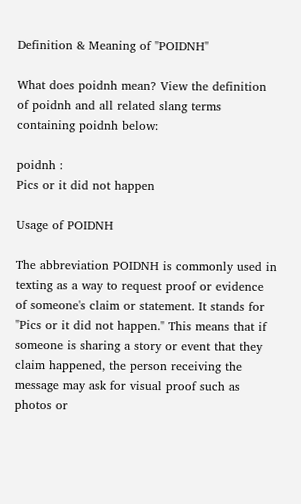Definition & Meaning of "POIDNH"

What does poidnh mean? View the definition of poidnh and all related slang terms containing poidnh below:

poidnh :
Pics or it did not happen

Usage of POIDNH

The abbreviation POIDNH is commonly used in texting as a way to request proof or evidence of someone's claim or statement. It stands for "Pics or it did not happen." This means that if someone is sharing a story or event that they claim happened, the person receiving the message may ask for visual proof such as photos or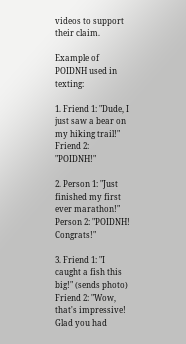videos to support their claim.

Example of POIDNH used in texting:

1. Friend 1: "Dude, I just saw a bear on my hiking trail!"
Friend 2: "POIDNH!"

2. Person 1: "Just finished my first ever marathon!"
Person 2: "POIDNH! Congrats!"

3. Friend 1: "I caught a fish this big!" (sends photo)
Friend 2: "Wow, that's impressive! Glad you had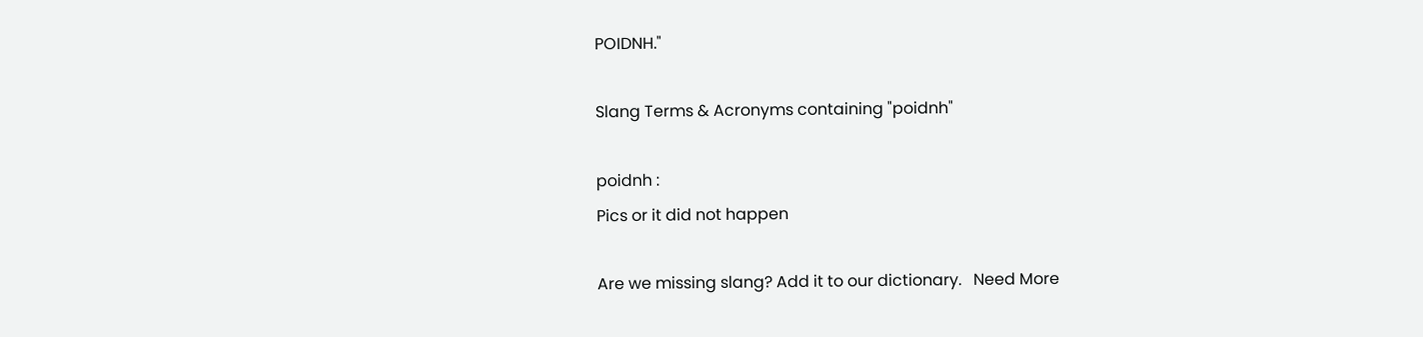POIDNH."

Slang Terms & Acronyms containing "poidnh"

poidnh :
Pics or it did not happen

Are we missing slang? Add it to our dictionary.   Need More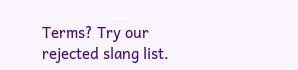Terms? Try our rejected slang list.